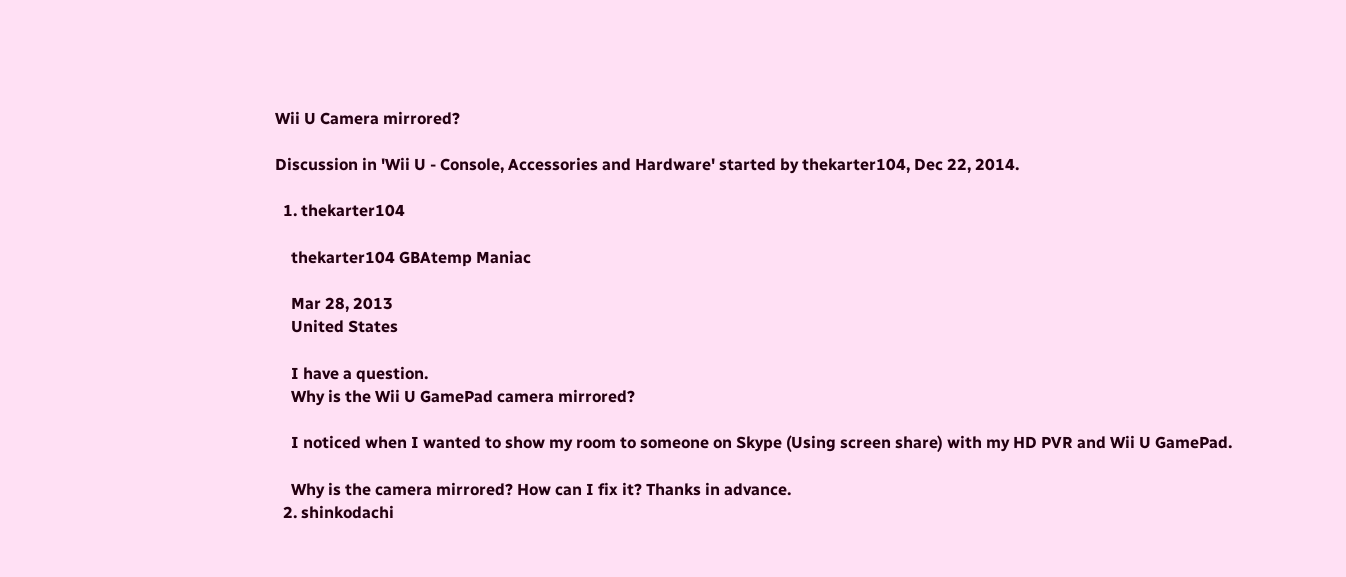Wii U Camera mirrored?

Discussion in 'Wii U - Console, Accessories and Hardware' started by thekarter104, Dec 22, 2014.

  1. thekarter104

    thekarter104 GBAtemp Maniac

    Mar 28, 2013
    United States

    I have a question.
    Why is the Wii U GamePad camera mirrored?

    I noticed when I wanted to show my room to someone on Skype (Using screen share) with my HD PVR and Wii U GamePad.

    Why is the camera mirrored? How can I fix it? Thanks in advance.
  2. shinkodachi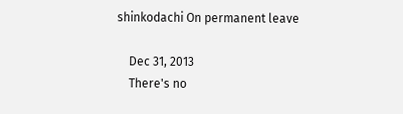shinkodachi On permanent leave

    Dec 31, 2013
    There's no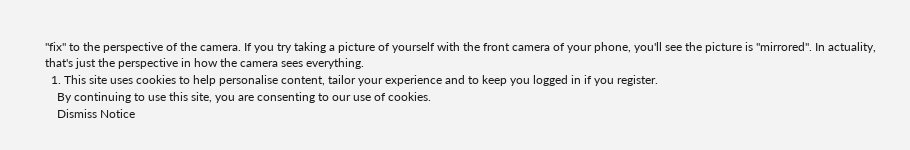"fix" to the perspective of the camera. If you try taking a picture of yourself with the front camera of your phone, you'll see the picture is "mirrored". In actuality, that's just the perspective in how the camera sees everything.
  1. This site uses cookies to help personalise content, tailor your experience and to keep you logged in if you register.
    By continuing to use this site, you are consenting to our use of cookies.
    Dismiss Notice